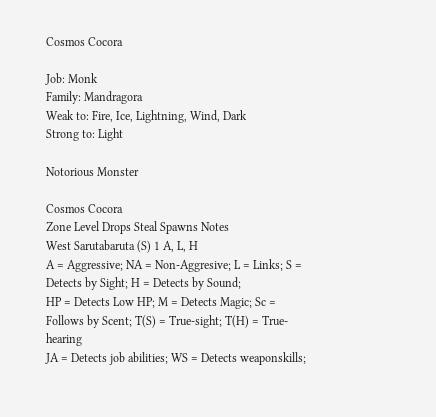Cosmos Cocora

Job: Monk
Family: Mandragora
Weak to: Fire, Ice, Lightning, Wind, Dark
Strong to: Light

Notorious Monster

Cosmos Cocora
Zone Level Drops Steal Spawns Notes
West Sarutabaruta (S) 1 A, L, H
A = Aggressive; NA = Non-Aggresive; L = Links; S = Detects by Sight; H = Detects by Sound;
HP = Detects Low HP; M = Detects Magic; Sc = Follows by Scent; T(S) = True-sight; T(H) = True-hearing
JA = Detects job abilities; WS = Detects weaponskills;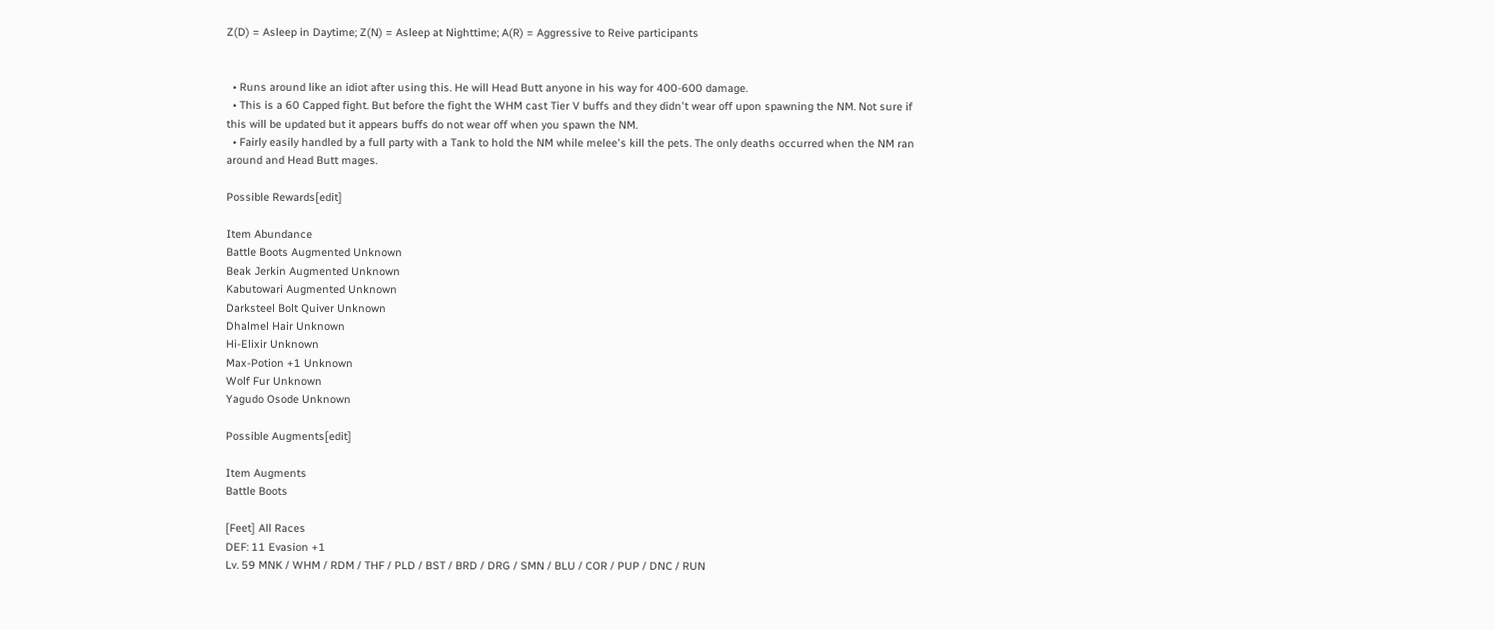Z(D) = Asleep in Daytime; Z(N) = Asleep at Nighttime; A(R) = Aggressive to Reive participants


  • Runs around like an idiot after using this. He will Head Butt anyone in his way for 400-600 damage.
  • This is a 60 Capped fight. But before the fight the WHM cast Tier V buffs and they didn't wear off upon spawning the NM. Not sure if this will be updated but it appears buffs do not wear off when you spawn the NM.
  • Fairly easily handled by a full party with a Tank to hold the NM while melee's kill the pets. The only deaths occurred when the NM ran around and Head Butt mages.

Possible Rewards[edit]

Item Abundance
Battle Boots Augmented Unknown
Beak Jerkin Augmented Unknown
Kabutowari Augmented Unknown
Darksteel Bolt Quiver Unknown
Dhalmel Hair Unknown
Hi-Elixir Unknown
Max-Potion +1 Unknown
Wolf Fur Unknown
Yagudo Osode Unknown

Possible Augments[edit]

Item Augments
Battle Boots

[Feet] All Races
DEF: 11 Evasion +1
Lv. 59 MNK / WHM / RDM / THF / PLD / BST / BRD / DRG / SMN / BLU / COR / PUP / DNC / RUN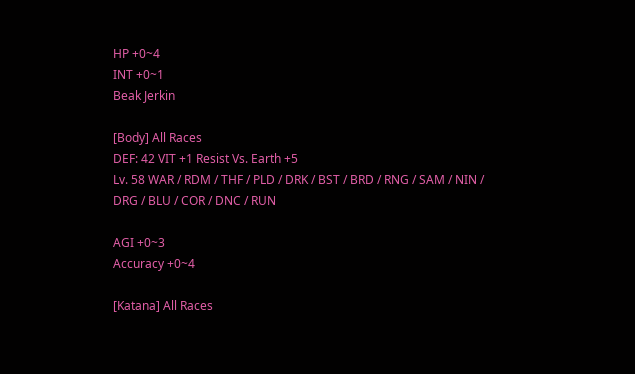HP +0~4
INT +0~1
Beak Jerkin

[Body] All Races
DEF: 42 VIT +1 Resist Vs. Earth +5
Lv. 58 WAR / RDM / THF / PLD / DRK / BST / BRD / RNG / SAM / NIN / DRG / BLU / COR / DNC / RUN

AGI +0~3
Accuracy +0~4

[Katana] All Races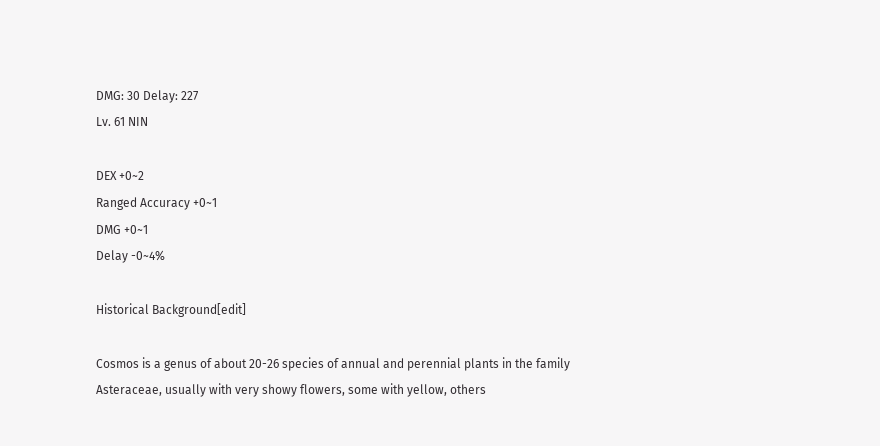DMG: 30 Delay: 227
Lv. 61 NIN

DEX +0~2
Ranged Accuracy +0~1
DMG +0~1
Delay -0~4%

Historical Background[edit]

Cosmos is a genus of about 20-26 species of annual and perennial plants in the family Asteraceae, usually with very showy flowers, some with yellow, others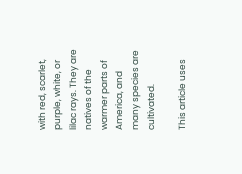with red, scarlet, purple, white, or lilac rays. They are natives of the warmer parts of America, and many species are cultivated.

This article uses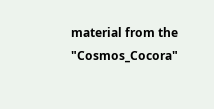material from the "Cosmos_Cocora"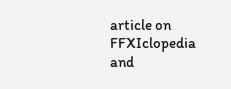article on FFXIclopedia and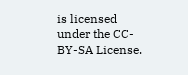is licensed under the CC-BY-SA License.